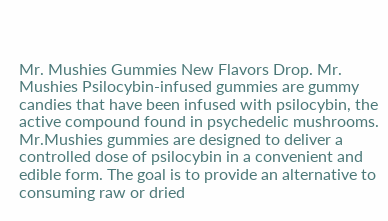Mr. Mushies Gummies New Flavors Drop. Mr. Mushies Psilocybin-infused gummies are gummy candies that have been infused with psilocybin, the active compound found in psychedelic mushrooms. Mr.Mushies gummies are designed to deliver a controlled dose of psilocybin in a convenient and edible form. The goal is to provide an alternative to consuming raw or dried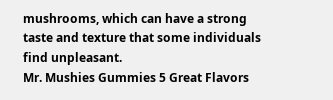mushrooms, which can have a strong taste and texture that some individuals find unpleasant.
Mr. Mushies Gummies 5 Great Flavors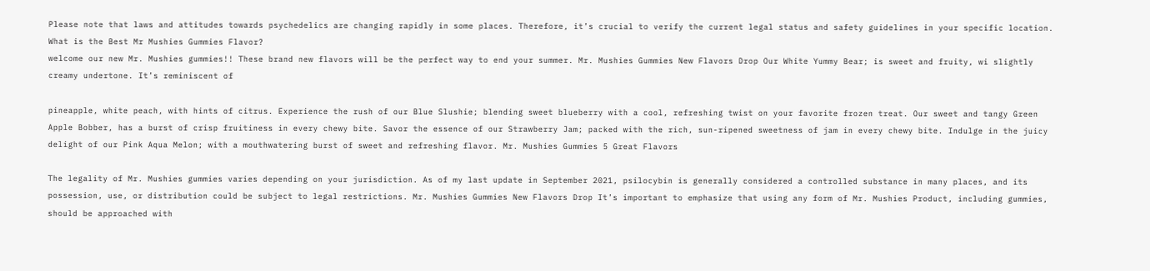Please note that laws and attitudes towards psychedelics are changing rapidly in some places. Therefore, it’s crucial to verify the current legal status and safety guidelines in your specific location. What is the Best Mr Mushies Gummies Flavor?
welcome our new Mr. Mushies gummies!! These brand new flavors will be the perfect way to end your summer. Mr. Mushies Gummies New Flavors Drop Our White Yummy Bear; is sweet and fruity, wi slightly creamy undertone. It’s reminiscent of

pineapple, white peach, with hints of citrus. Experience the rush of our Blue Slushie; blending sweet blueberry with a cool, refreshing twist on your favorite frozen treat. Our sweet and tangy Green Apple Bobber, has a burst of crisp fruitiness in every chewy bite. Savor the essence of our Strawberry Jam; packed with the rich, sun-ripened sweetness of jam in every chewy bite. Indulge in the juicy delight of our Pink Aqua Melon; with a mouthwatering burst of sweet and refreshing flavor. Mr. Mushies Gummies 5 Great Flavors

The legality of Mr. Mushies gummies varies depending on your jurisdiction. As of my last update in September 2021, psilocybin is generally considered a controlled substance in many places, and its possession, use, or distribution could be subject to legal restrictions. Mr. Mushies Gummies New Flavors Drop It’s important to emphasize that using any form of Mr. Mushies Product, including gummies, should be approached with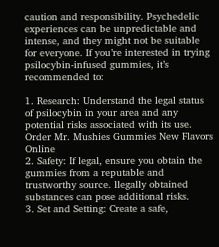caution and responsibility. Psychedelic experiences can be unpredictable and intense, and they might not be suitable for everyone. If you’re interested in trying psilocybin-infused gummies, it’s recommended to:

1. Research: Understand the legal status of psilocybin in your area and any potential risks associated with its use. Order Mr. Mushies Gummies New Flavors Online
2. Safety: If legal, ensure you obtain the gummies from a reputable and trustworthy source. llegally obtained substances can pose additional risks.
3. Set and Setting: Create a safe,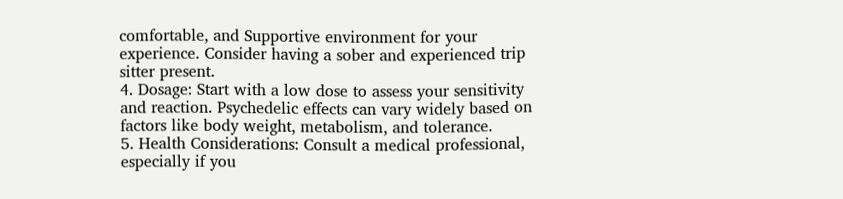comfortable, and Supportive environment for your experience. Consider having a sober and experienced trip sitter present.
4. Dosage: Start with a low dose to assess your sensitivity and reaction. Psychedelic effects can vary widely based on factors like body weight, metabolism, and tolerance.
5. Health Considerations: Consult a medical professional, especially if you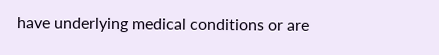have underlying medical conditions or are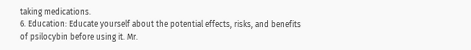taking medications.
6. Education: Educate yourself about the potential effects, risks, and benefits of psilocybin before using it. Mr.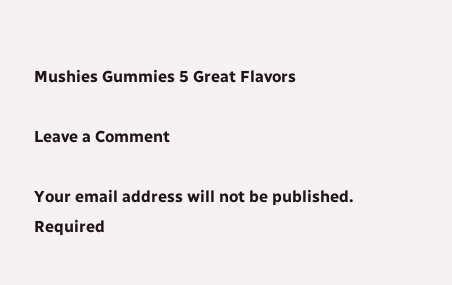Mushies Gummies 5 Great Flavors

Leave a Comment

Your email address will not be published. Required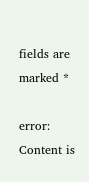fields are marked *

error: Content is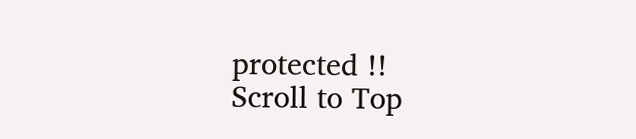protected !!
Scroll to Top